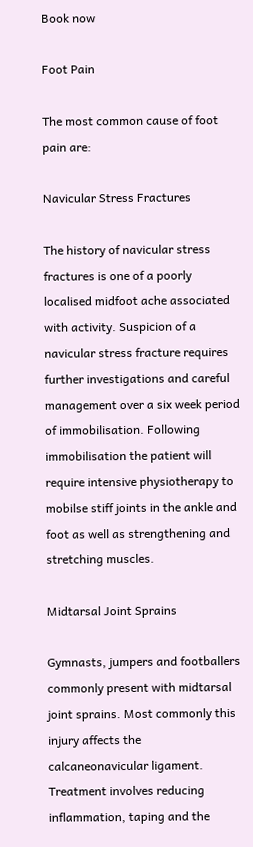Book now

Foot Pain

The most common cause of foot pain are:

Navicular Stress Fractures

The history of navicular stress fractures is one of a poorly localised midfoot ache associated with activity. Suspicion of a navicular stress fracture requires further investigations and careful management over a six week period of immobilisation. Following immobilisation the patient will require intensive physiotherapy to mobilse stiff joints in the ankle and foot as well as strengthening and stretching muscles.

Midtarsal Joint Sprains

Gymnasts, jumpers and footballers commonly present with midtarsal joint sprains. Most commonly this injury affects the calcaneonavicular ligament. Treatment involves reducing inflammation, taping and the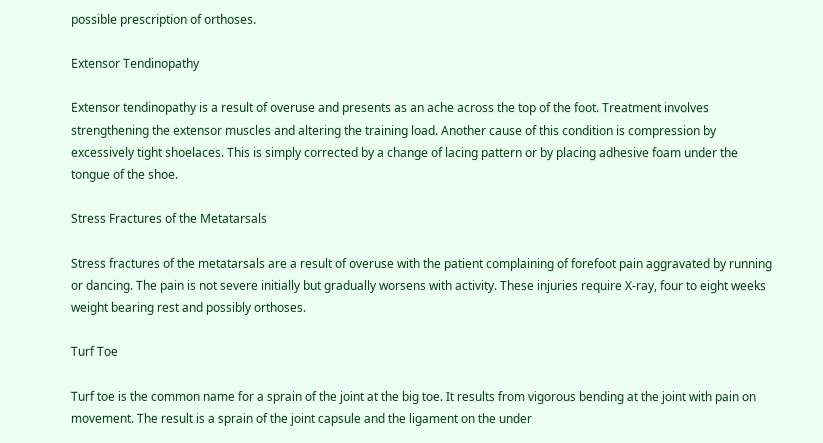possible prescription of orthoses.

Extensor Tendinopathy

Extensor tendinopathy is a result of overuse and presents as an ache across the top of the foot. Treatment involves strengthening the extensor muscles and altering the training load. Another cause of this condition is compression by excessively tight shoelaces. This is simply corrected by a change of lacing pattern or by placing adhesive foam under the tongue of the shoe.

Stress Fractures of the Metatarsals

Stress fractures of the metatarsals are a result of overuse with the patient complaining of forefoot pain aggravated by running or dancing. The pain is not severe initially but gradually worsens with activity. These injuries require X-ray, four to eight weeks weight bearing rest and possibly orthoses.

Turf Toe

Turf toe is the common name for a sprain of the joint at the big toe. It results from vigorous bending at the joint with pain on movement. The result is a sprain of the joint capsule and the ligament on the under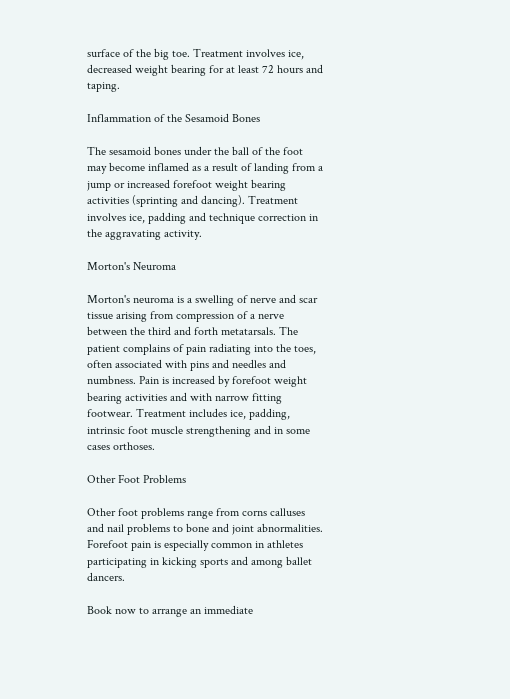surface of the big toe. Treatment involves ice, decreased weight bearing for at least 72 hours and taping.

Inflammation of the Sesamoid Bones

The sesamoid bones under the ball of the foot may become inflamed as a result of landing from a jump or increased forefoot weight bearing activities (sprinting and dancing). Treatment involves ice, padding and technique correction in the aggravating activity.

Morton's Neuroma

Morton's neuroma is a swelling of nerve and scar tissue arising from compression of a nerve between the third and forth metatarsals. The patient complains of pain radiating into the toes, often associated with pins and needles and numbness. Pain is increased by forefoot weight bearing activities and with narrow fitting footwear. Treatment includes ice, padding, intrinsic foot muscle strengthening and in some cases orthoses.

Other Foot Problems

Other foot problems range from corns calluses and nail problems to bone and joint abnormalities. Forefoot pain is especially common in athletes participating in kicking sports and among ballet dancers.

Book now to arrange an immediate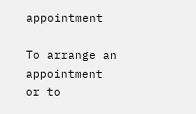appointment

To arrange an appointment or to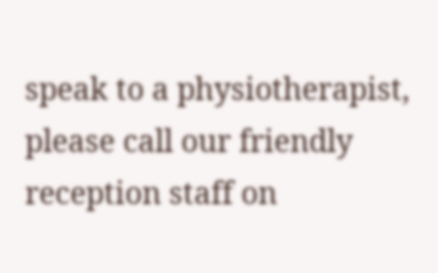speak to a physiotherapist, please call our friendly reception staff on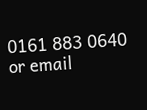0161 883 0640 or email